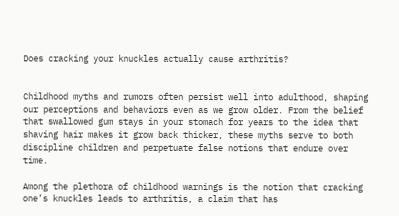Does cracking your knuckles actually cause arthritis?


Childhood myths and rumors often persist well into adulthood, shaping our perceptions and behaviors even as we grow older. From the belief that swallowed gum stays in your stomach for years to the idea that shaving hair makes it grow back thicker, these myths serve to both discipline children and perpetuate false notions that endure over time.

Among the plethora of childhood warnings is the notion that cracking one’s knuckles leads to arthritis, a claim that has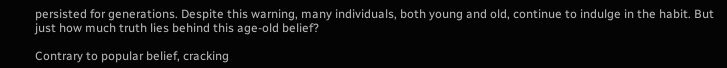persisted for generations. Despite this warning, many individuals, both young and old, continue to indulge in the habit. But just how much truth lies behind this age-old belief?

Contrary to popular belief, cracking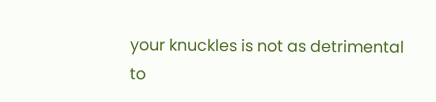your knuckles is not as detrimental to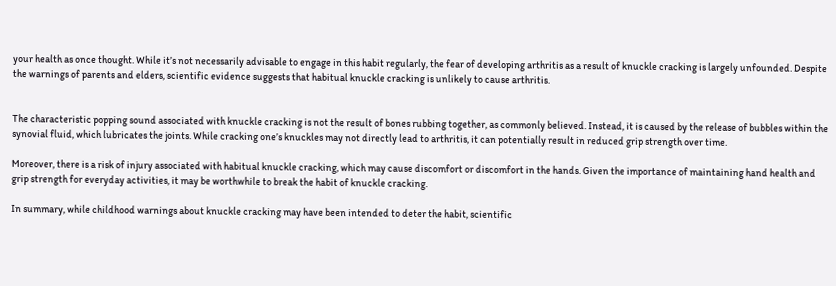your health as once thought. While it’s not necessarily advisable to engage in this habit regularly, the fear of developing arthritis as a result of knuckle cracking is largely unfounded. Despite the warnings of parents and elders, scientific evidence suggests that habitual knuckle cracking is unlikely to cause arthritis.


The characteristic popping sound associated with knuckle cracking is not the result of bones rubbing together, as commonly believed. Instead, it is caused by the release of bubbles within the synovial fluid, which lubricates the joints. While cracking one’s knuckles may not directly lead to arthritis, it can potentially result in reduced grip strength over time.

Moreover, there is a risk of injury associated with habitual knuckle cracking, which may cause discomfort or discomfort in the hands. Given the importance of maintaining hand health and grip strength for everyday activities, it may be worthwhile to break the habit of knuckle cracking.

In summary, while childhood warnings about knuckle cracking may have been intended to deter the habit, scientific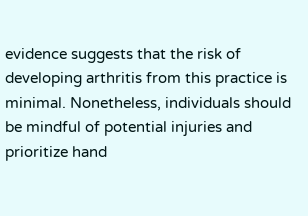evidence suggests that the risk of developing arthritis from this practice is minimal. Nonetheless, individuals should be mindful of potential injuries and prioritize hand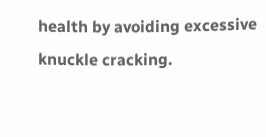health by avoiding excessive knuckle cracking.